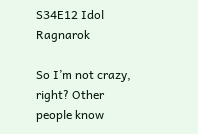S34E12 Idol Ragnarok

So I’m not crazy, right? Other people know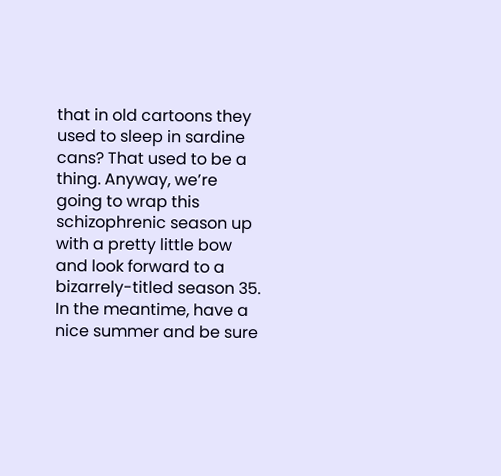that in old cartoons they used to sleep in sardine cans? That used to be a thing. Anyway, we’re going to wrap this schizophrenic season up with a pretty little bow and look forward to a bizarrely-titled season 35. In the meantime, have a nice summer and be sure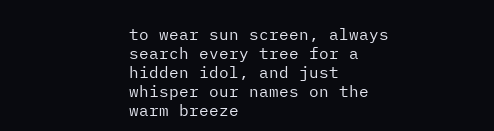to wear sun screen, always search every tree for a hidden idol, and just whisper our names on the warm breeze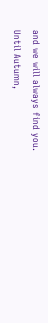and we will always find you. Until Autumn,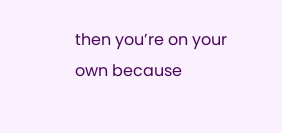then you’re on your own because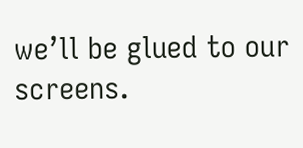we’ll be glued to our screens.